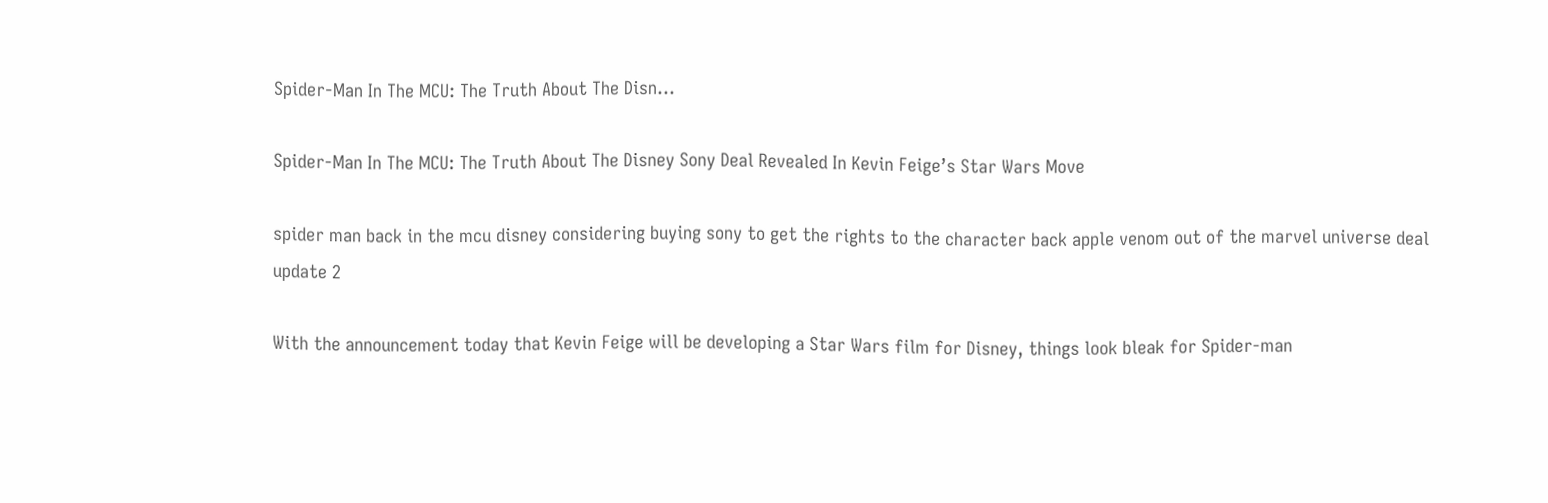Spider-Man In The MCU: The Truth About The Disn...

Spider-Man In The MCU: The Truth About The Disney Sony Deal Revealed In Kevin Feige’s Star Wars Move

spider man back in the mcu disney considering buying sony to get the rights to the character back apple venom out of the marvel universe deal update 2

With the announcement today that Kevin Feige will be developing a Star Wars film for Disney, things look bleak for Spider-man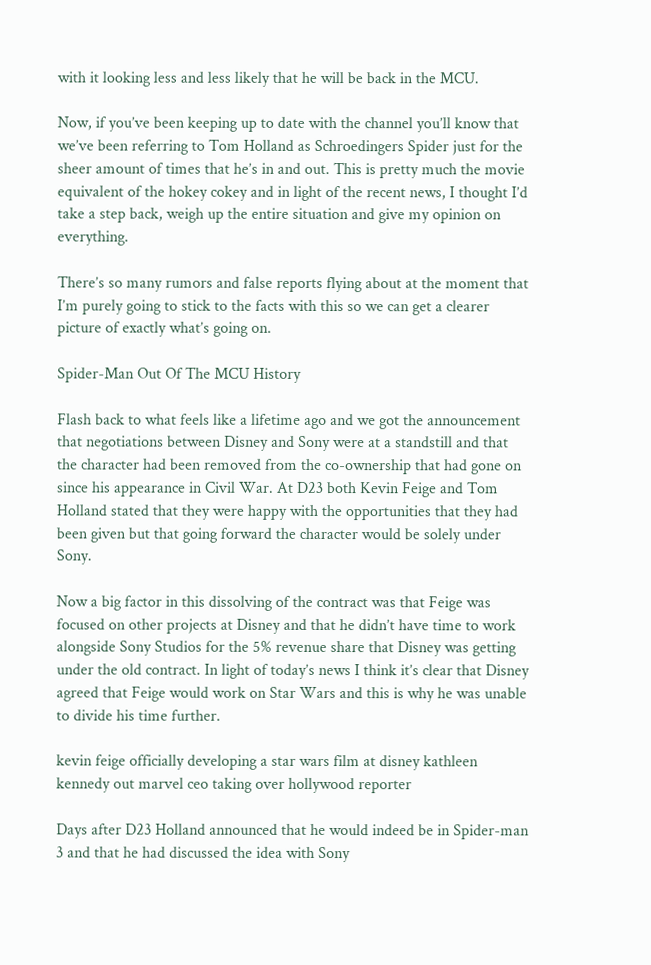with it looking less and less likely that he will be back in the MCU.

Now, if you’ve been keeping up to date with the channel you’ll know that we’ve been referring to Tom Holland as Schroedingers Spider just for the sheer amount of times that he’s in and out. This is pretty much the movie equivalent of the hokey cokey and in light of the recent news, I thought I’d take a step back, weigh up the entire situation and give my opinion on everything.

There’s so many rumors and false reports flying about at the moment that I’m purely going to stick to the facts with this so we can get a clearer picture of exactly what’s going on.

Spider-Man Out Of The MCU History

Flash back to what feels like a lifetime ago and we got the announcement that negotiations between Disney and Sony were at a standstill and that the character had been removed from the co-ownership that had gone on since his appearance in Civil War. At D23 both Kevin Feige and Tom Holland stated that they were happy with the opportunities that they had been given but that going forward the character would be solely under Sony.

Now a big factor in this dissolving of the contract was that Feige was focused on other projects at Disney and that he didn’t have time to work alongside Sony Studios for the 5% revenue share that Disney was getting under the old contract. In light of today’s news I think it’s clear that Disney agreed that Feige would work on Star Wars and this is why he was unable to divide his time further.

kevin feige officially developing a star wars film at disney kathleen kennedy out marvel ceo taking over hollywood reporter

Days after D23 Holland announced that he would indeed be in Spider-man 3 and that he had discussed the idea with Sony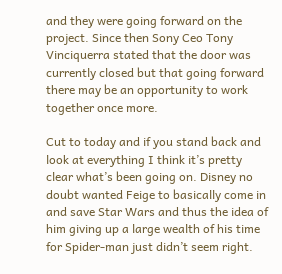and they were going forward on the project. Since then Sony Ceo Tony Vinciquerra stated that the door was currently closed but that going forward there may be an opportunity to work together once more.

Cut to today and if you stand back and look at everything I think it’s pretty clear what’s been going on. Disney no doubt wanted Feige to basically come in and save Star Wars and thus the idea of him giving up a large wealth of his time for Spider-man just didn’t seem right.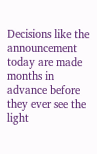Decisions like the announcement today are made months in advance before they ever see the light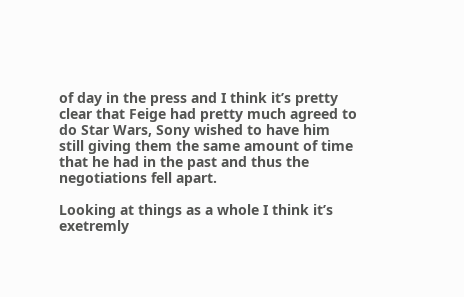of day in the press and I think it’s pretty clear that Feige had pretty much agreed to do Star Wars, Sony wished to have him still giving them the same amount of time that he had in the past and thus the negotiations fell apart.

Looking at things as a whole I think it’s exetremly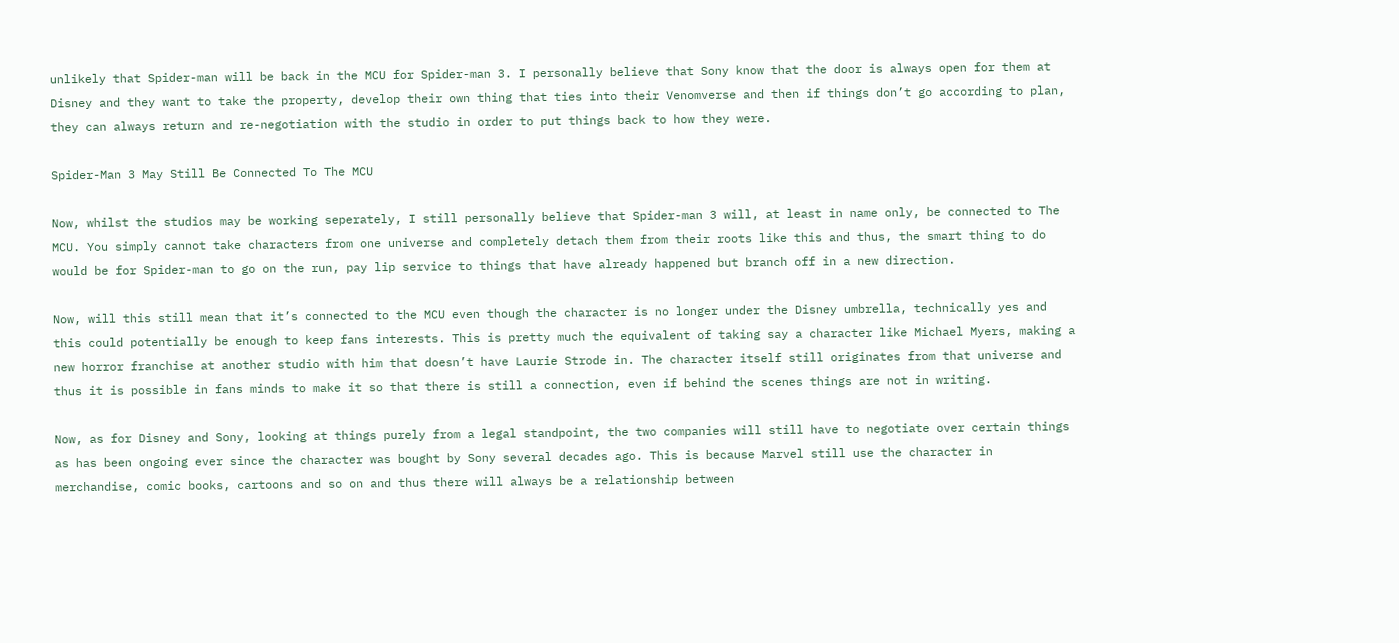unlikely that Spider-man will be back in the MCU for Spider-man 3. I personally believe that Sony know that the door is always open for them at Disney and they want to take the property, develop their own thing that ties into their Venomverse and then if things don’t go according to plan, they can always return and re-negotiation with the studio in order to put things back to how they were.

Spider-Man 3 May Still Be Connected To The MCU

Now, whilst the studios may be working seperately, I still personally believe that Spider-man 3 will, at least in name only, be connected to The MCU. You simply cannot take characters from one universe and completely detach them from their roots like this and thus, the smart thing to do would be for Spider-man to go on the run, pay lip service to things that have already happened but branch off in a new direction.

Now, will this still mean that it’s connected to the MCU even though the character is no longer under the Disney umbrella, technically yes and this could potentially be enough to keep fans interests. This is pretty much the equivalent of taking say a character like Michael Myers, making a new horror franchise at another studio with him that doesn’t have Laurie Strode in. The character itself still originates from that universe and thus it is possible in fans minds to make it so that there is still a connection, even if behind the scenes things are not in writing.

Now, as for Disney and Sony, looking at things purely from a legal standpoint, the two companies will still have to negotiate over certain things as has been ongoing ever since the character was bought by Sony several decades ago. This is because Marvel still use the character in merchandise, comic books, cartoons and so on and thus there will always be a relationship between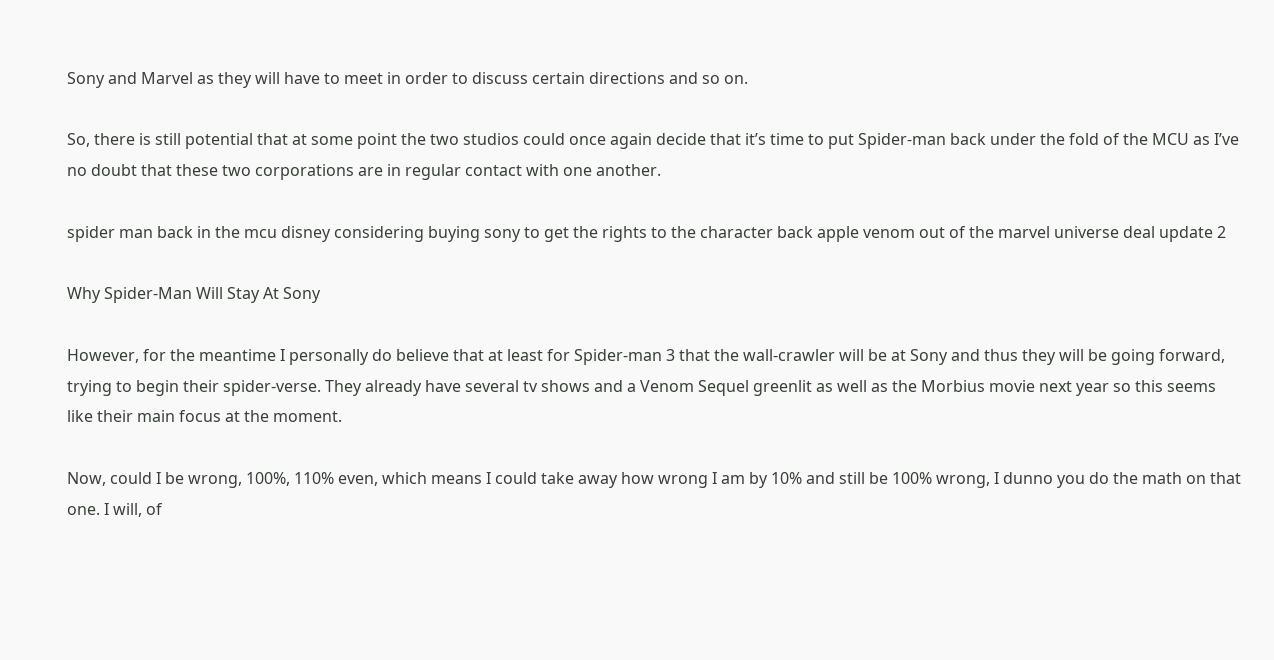Sony and Marvel as they will have to meet in order to discuss certain directions and so on.

So, there is still potential that at some point the two studios could once again decide that it’s time to put Spider-man back under the fold of the MCU as I’ve no doubt that these two corporations are in regular contact with one another.

spider man back in the mcu disney considering buying sony to get the rights to the character back apple venom out of the marvel universe deal update 2

Why Spider-Man Will Stay At Sony

However, for the meantime I personally do believe that at least for Spider-man 3 that the wall-crawler will be at Sony and thus they will be going forward, trying to begin their spider-verse. They already have several tv shows and a Venom Sequel greenlit as well as the Morbius movie next year so this seems like their main focus at the moment.

Now, could I be wrong, 100%, 110% even, which means I could take away how wrong I am by 10% and still be 100% wrong, I dunno you do the math on that one. I will, of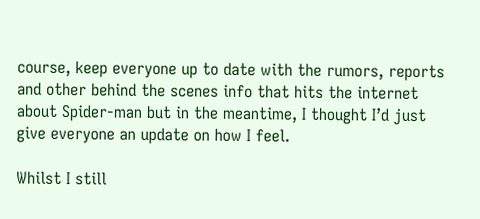course, keep everyone up to date with the rumors, reports and other behind the scenes info that hits the internet about Spider-man but in the meantime, I thought I’d just give everyone an update on how I feel.

Whilst I still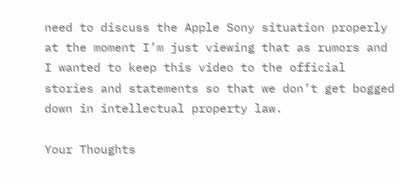need to discuss the Apple Sony situation properly at the moment I’m just viewing that as rumors and I wanted to keep this video to the official stories and statements so that we don’t get bogged down in intellectual property law.

Your Thoughts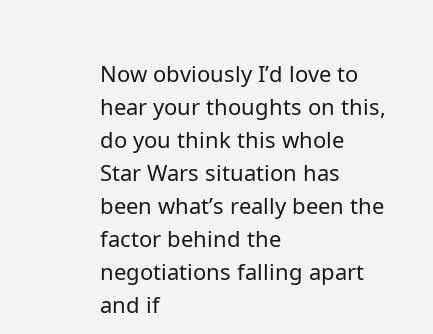Now obviously I’d love to hear your thoughts on this, do you think this whole Star Wars situation has been what’s really been the factor behind the negotiations falling apart and if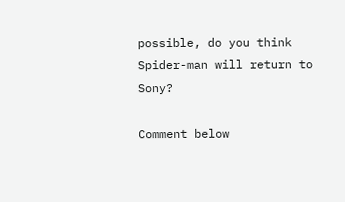possible, do you think Spider-man will return to Sony?

Comment below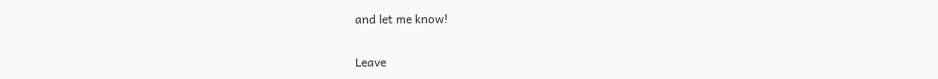and let me know!

Leave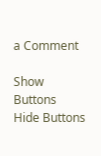a Comment

Show Buttons
Hide Buttons